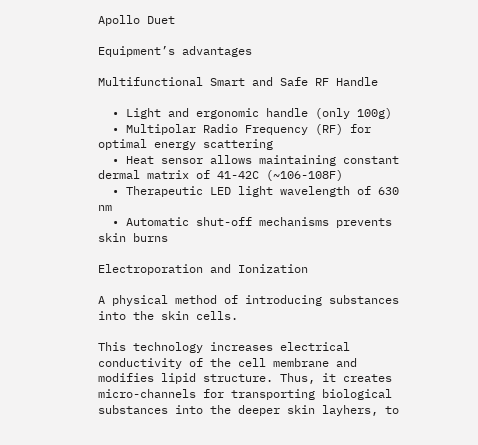Apollo Duet

Equipment’s advantages

Multifunctional Smart and Safe RF Handle

  • Light and ergonomic handle (only 100g)
  • Multipolar Radio Frequency (RF) for optimal energy scattering
  • Heat sensor allows maintaining constant dermal matrix of 41-42C (~106-108F)
  • Therapeutic LED light wavelength of 630 nm
  • Automatic shut-off mechanisms prevents skin burns

Electroporation and Ionization

A physical method of introducing substances into the skin cells.

This technology increases electrical conductivity of the cell membrane and modifies lipid structure. Thus, it creates micro-channels for transporting biological substances into the deeper skin layhers, to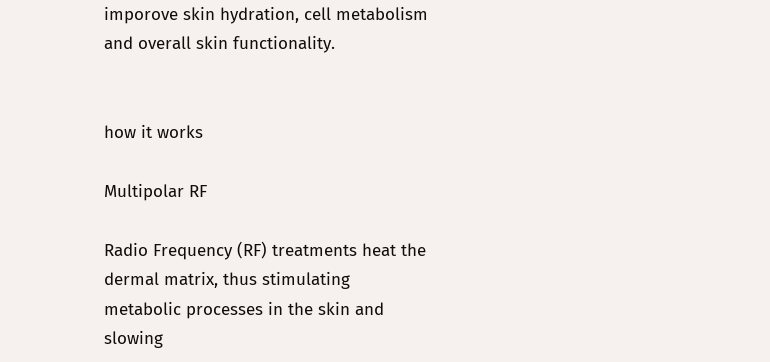imporove skin hydration, cell metabolism and overall skin functionality.


how it works

Multipolar RF

Radio Frequency (RF) treatments heat the dermal matrix, thus stimulating metabolic processes in the skin and slowing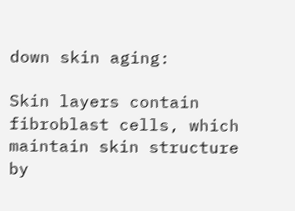down skin aging:

Skin layers contain fibroblast cells, which maintain skin structure by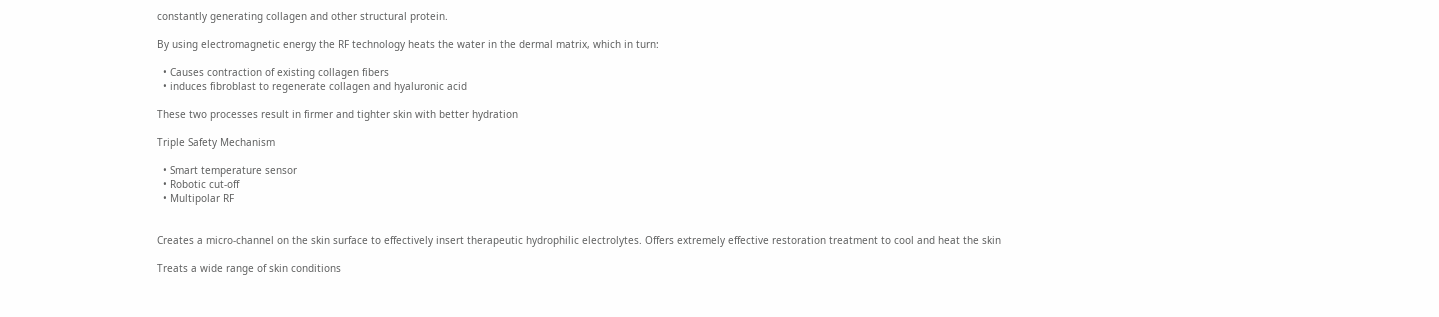constantly generating collagen and other structural protein.

By using electromagnetic energy the RF technology heats the water in the dermal matrix, which in turn:

  • Causes contraction of existing collagen fibers
  • induces fibroblast to regenerate collagen and hyaluronic acid

These two processes result in firmer and tighter skin with better hydration

Triple Safety Mechanism

  • Smart temperature sensor
  • Robotic cut-off
  • Multipolar RF


Creates a micro-channel on the skin surface to effectively insert therapeutic hydrophilic electrolytes. Offers extremely effective restoration treatment to cool and heat the skin

Treats a wide range of skin conditions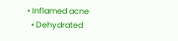• Inflamed acne
  • Dehydrated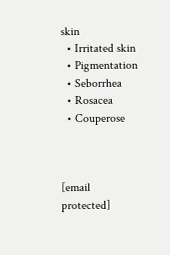skin
  • Irritated skin
  • Pigmentation
  • Seborrhea
  • Rosacea
  • Couperose



[email protected]